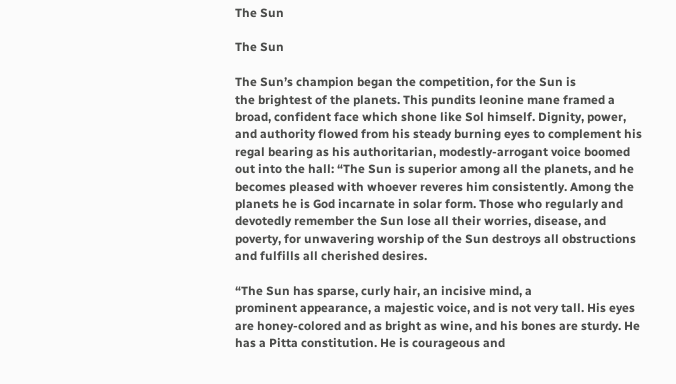The Sun

The Sun

The Sun’s champion began the competition, for the Sun is
the brightest of the planets. This pundits leonine mane framed a
broad, confident face which shone like Sol himself. Dignity, power,
and authority flowed from his steady burning eyes to complement his
regal bearing as his authoritarian, modestly-arrogant voice boomed
out into the hall: “The Sun is superior among all the planets, and he
becomes pleased with whoever reveres him consistently. Among the
planets he is God incarnate in solar form. Those who regularly and
devotedly remember the Sun lose all their worries, disease, and
poverty, for unwavering worship of the Sun destroys all obstructions
and fulfills all cherished desires.

“The Sun has sparse, curly hair, an incisive mind, a
prominent appearance, a majestic voice, and is not very tall. His eyes
are honey-colored and as bright as wine, and his bones are sturdy. He
has a Pitta constitution. He is courageous and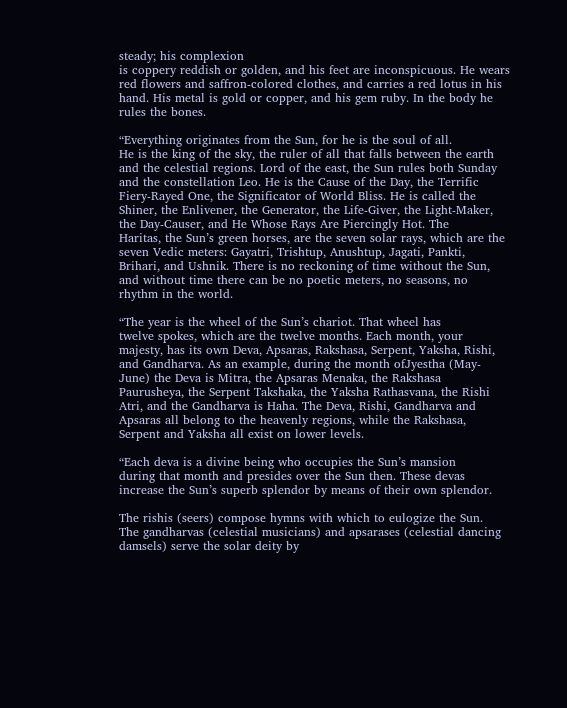steady; his complexion
is coppery reddish or golden, and his feet are inconspicuous. He wears
red flowers and saffron-colored clothes, and carries a red lotus in his
hand. His metal is gold or copper, and his gem ruby. In the body he
rules the bones.

“Everything originates from the Sun, for he is the soul of all.
He is the king of the sky, the ruler of all that falls between the earth
and the celestial regions. Lord of the east, the Sun rules both Sunday
and the constellation Leo. He is the Cause of the Day, the Terrific
Fiery-Rayed One, the Significator of World Bliss. He is called the
Shiner, the Enlivener, the Generator, the Life-Giver, the Light-Maker,
the Day-Causer, and He Whose Rays Are Piercingly Hot. The
Haritas, the Sun’s green horses, are the seven solar rays, which are the
seven Vedic meters: Gayatri, Trishtup, Anushtup, Jagati, Pankti,
Brihari, and Ushnik. There is no reckoning of time without the Sun,
and without time there can be no poetic meters, no seasons, no
rhythm in the world.

“The year is the wheel of the Sun’s chariot. That wheel has
twelve spokes, which are the twelve months. Each month, your
majesty, has its own Deva, Apsaras, Rakshasa, Serpent, Yaksha, Rishi,
and Gandharva. As an example, during the month ofJyestha (May-
June) the Deva is Mitra, the Apsaras Menaka, the Rakshasa
Paurusheya, the Serpent Takshaka, the Yaksha Rathasvana, the Rishi
Atri, and the Gandharva is Haha. The Deva, Rishi, Gandharva and
Apsaras all belong to the heavenly regions, while the Rakshasa,
Serpent and Yaksha all exist on lower levels.

“Each deva is a divine being who occupies the Sun’s mansion
during that month and presides over the Sun then. These devas
increase the Sun’s superb splendor by means of their own splendor.

The rishis (seers) compose hymns with which to eulogize the Sun.
The gandharvas (celestial musicians) and apsarases (celestial dancing
damsels) serve the solar deity by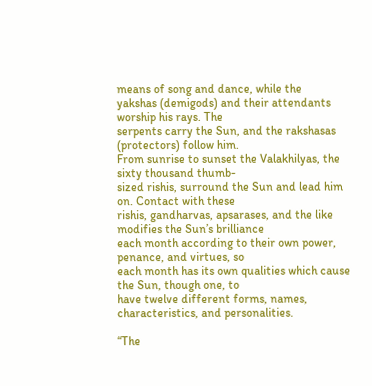means of song and dance, while the
yakshas (demigods) and their attendants worship his rays. The
serpents carry the Sun, and the rakshasas (protectors) follow him.
From sunrise to sunset the Valakhilyas, the sixty thousand thumb-
sized rishis, surround the Sun and lead him on. Contact with these
rishis, gandharvas, apsarases, and the like modifies the Sun’s brilliance
each month according to their own power, penance, and virtues, so
each month has its own qualities which cause the Sun, though one, to
have twelve different forms, names, characteristics, and personalities.

“The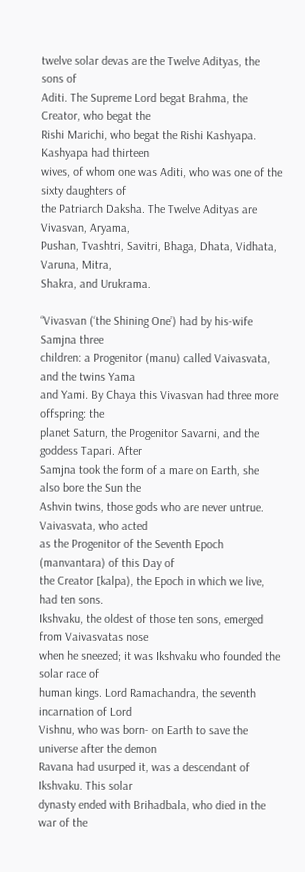twelve solar devas are the Twelve Adityas, the sons of
Aditi. The Supreme Lord begat Brahma, the Creator, who begat the
Rishi Marichi, who begat the Rishi Kashyapa. Kashyapa had thirteen
wives, of whom one was Aditi, who was one of the sixty daughters of
the Patriarch Daksha. The Twelve Adityas are Vivasvan, Aryama,
Pushan, Tvashtri, Savitri, Bhaga, Dhata, Vidhata, Varuna, Mitra,
Shakra, and Urukrama.

“Vivasvan (‘the Shining One’) had by his-wife Samjna three
children: a Progenitor (manu) called Vaivasvata, and the twins Yama
and Yami. By Chaya this Vivasvan had three more offspring: the
planet Saturn, the Progenitor Savarni, and the goddess Tapari. After
Samjna took the form of a mare on Earth, she also bore the Sun the
Ashvin twins, those gods who are never untrue. Vaivasvata, who acted
as the Progenitor of the Seventh Epoch (manvantara) of this Day of
the Creator [kalpa), the Epoch in which we live, had ten sons.
Ikshvaku, the oldest of those ten sons, emerged from Vaivasvatas nose
when he sneezed; it was Ikshvaku who founded the solar race of
human kings. Lord Ramachandra, the seventh incarnation of Lord
Vishnu, who was born- on Earth to save the universe after the demon
Ravana had usurped it, was a descendant of Ikshvaku. This solar
dynasty ended with Brihadbala, who died in the war of the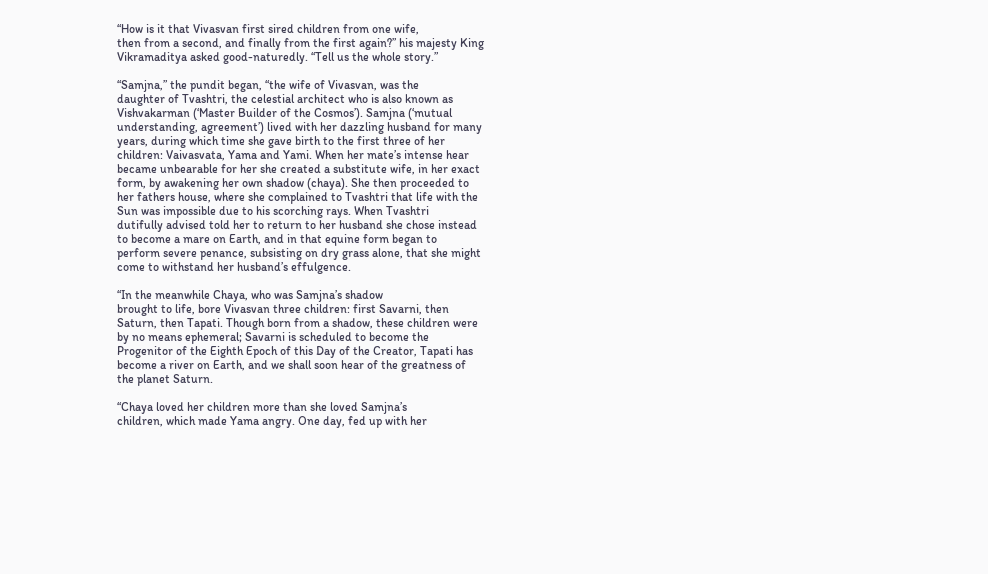“How is it that Vivasvan first sired children from one wife,
then from a second, and finally from the first again?” his majesty King
Vikramaditya asked good-naturedly. “Tell us the whole story.”

“Samjna,” the pundit began, “the wife of Vivasvan, was the
daughter of Tvashtri, the celestial architect who is also known as
Vishvakarman (‘Master Builder of the Cosmos’). Samjna (‘mutual
understanding, agreement’) lived with her dazzling husband for many
years, during which time she gave birth to the first three of her
children: Vaivasvata, Yama and Yami. When her mate’s intense hear
became unbearable for her she created a substitute wife, in her exact
form, by awakening her own shadow (chaya). She then proceeded to
her fathers house, where she complained to Tvashtri that life with the
Sun was impossible due to his scorching rays. When Tvashtri
dutifully advised told her to return to her husband she chose instead
to become a mare on Earth, and in that equine form began to
perform severe penance, subsisting on dry grass alone, that she might
come to withstand her husband’s effulgence.

“In the meanwhile Chaya, who was Samjna’s shadow
brought to life, bore Vivasvan three children: first Savarni, then
Saturn, then Tapati. Though born from a shadow, these children were
by no means ephemeral; Savarni is scheduled to become the
Progenitor of the Eighth Epoch of this Day of the Creator, Tapati has
become a river on Earth, and we shall soon hear of the greatness of
the planet Saturn.

“Chaya loved her children more than she loved Samjna’s
children, which made Yama angry. One day, fed up with her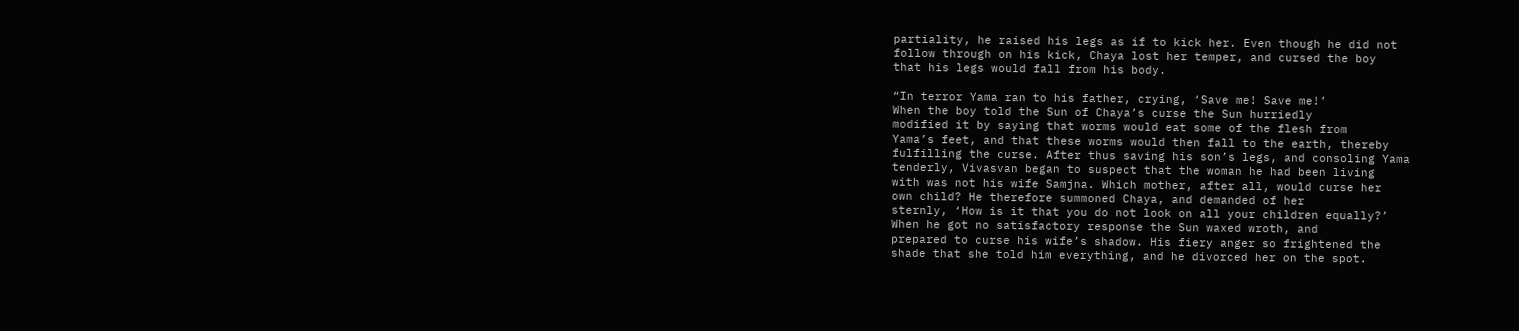partiality, he raised his legs as if to kick her. Even though he did not
follow through on his kick, Chaya lost her temper, and cursed the boy
that his legs would fall from his body.

“In terror Yama ran to his father, crying, ‘Save me! Save me!’
When the boy told the Sun of Chaya’s curse the Sun hurriedly
modified it by saying that worms would eat some of the flesh from
Yama’s feet, and that these worms would then fall to the earth, thereby
fulfilling the curse. After thus saving his son’s legs, and consoling Yama
tenderly, Vivasvan began to suspect that the woman he had been living
with was not his wife Samjna. Which mother, after all, would curse her
own child? He therefore summoned Chaya, and demanded of her
sternly, ‘How is it that you do not look on all your children equally?’
When he got no satisfactory response the Sun waxed wroth, and
prepared to curse his wife’s shadow. His fiery anger so frightened the
shade that she told him everything, and he divorced her on the spot.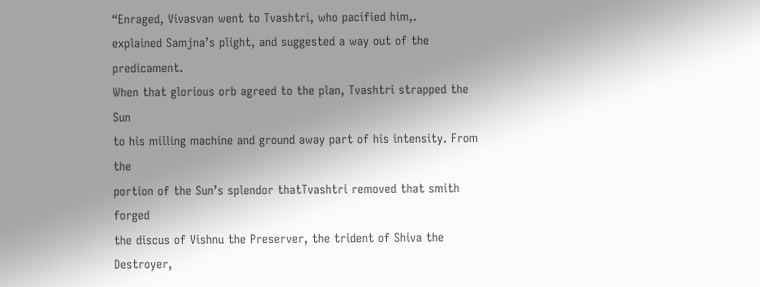“Enraged, Vivasvan went to Tvashtri, who pacified him,.
explained Samjna’s plight, and suggested a way out of the predicament.
When that glorious orb agreed to the plan, Tvashtri strapped the Sun
to his milling machine and ground away part of his intensity. From the
portion of the Sun’s splendor thatTvashtri removed that smith forged
the discus of Vishnu the Preserver, the trident of Shiva the Destroyer,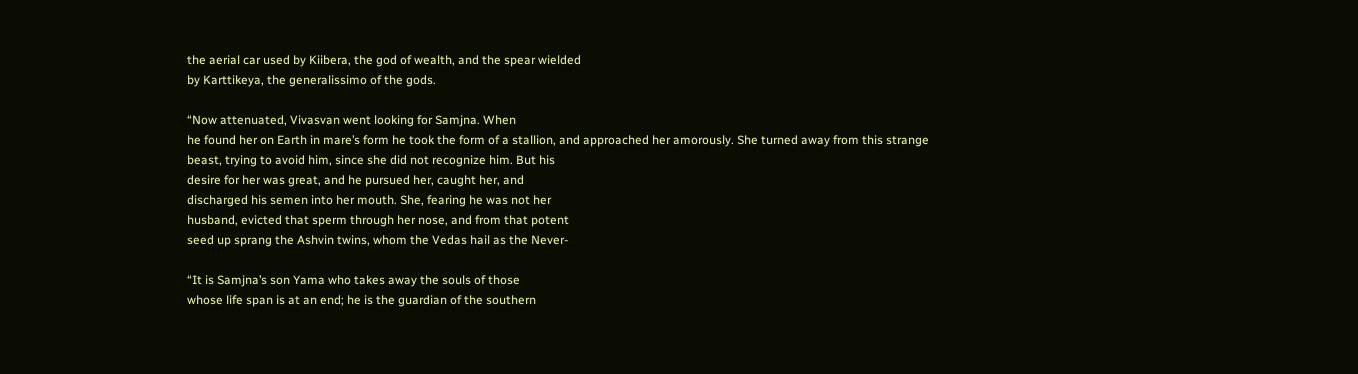the aerial car used by Kiibera, the god of wealth, and the spear wielded
by Karttikeya, the generalissimo of the gods.

“Now attenuated, Vivasvan went looking for Samjna. When
he found her on Earth in mare’s form he took the form of a stallion, and approached her amorously. She turned away from this strange
beast, trying to avoid him, since she did not recognize him. But his
desire for her was great, and he pursued her, caught her, and
discharged his semen into her mouth. She, fearing he was not her
husband, evicted that sperm through her nose, and from that potent
seed up sprang the Ashvin twins, whom the Vedas hail as the Never-

“It is Samjna’s son Yama who takes away the souls of those
whose life span is at an end; he is the guardian of the southern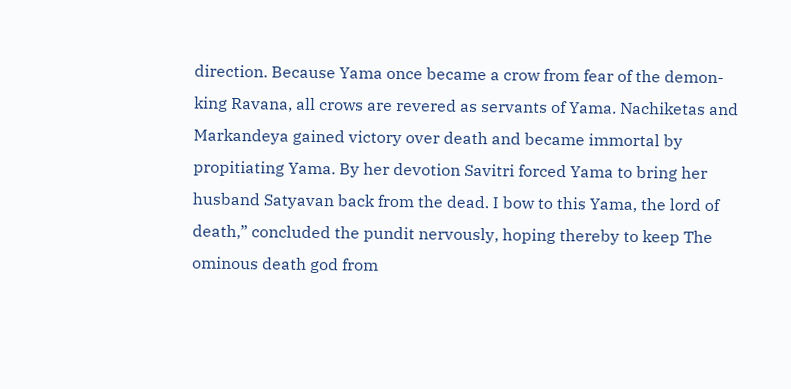direction. Because Yama once became a crow from fear of the demon-
king Ravana, all crows are revered as servants of Yama. Nachiketas and
Markandeya gained victory over death and became immortal by
propitiating Yama. By her devotion Savitri forced Yama to bring her
husband Satyavan back from the dead. I bow to this Yama, the lord of
death,” concluded the pundit nervously, hoping thereby to keep The
ominous death god from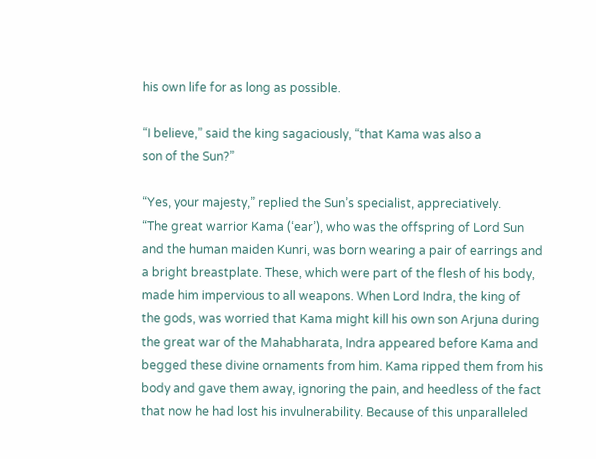his own life for as long as possible.

“I believe,” said the king sagaciously, “that Kama was also a
son of the Sun?”

“Yes, your majesty,” replied the Sun’s specialist, appreciatively.
“The great warrior Kama (‘ear’), who was the offspring of Lord Sun
and the human maiden Kunri, was born wearing a pair of earrings and
a bright breastplate. These, which were part of the flesh of his body,
made him impervious to all weapons. When Lord Indra, the king of
the gods, was worried that Kama might kill his own son Arjuna during
the great war of the Mahabharata, Indra appeared before Kama and
begged these divine ornaments from him. Kama ripped them from his
body and gave them away, ignoring the pain, and heedless of the fact
that now he had lost his invulnerability. Because of this unparalleled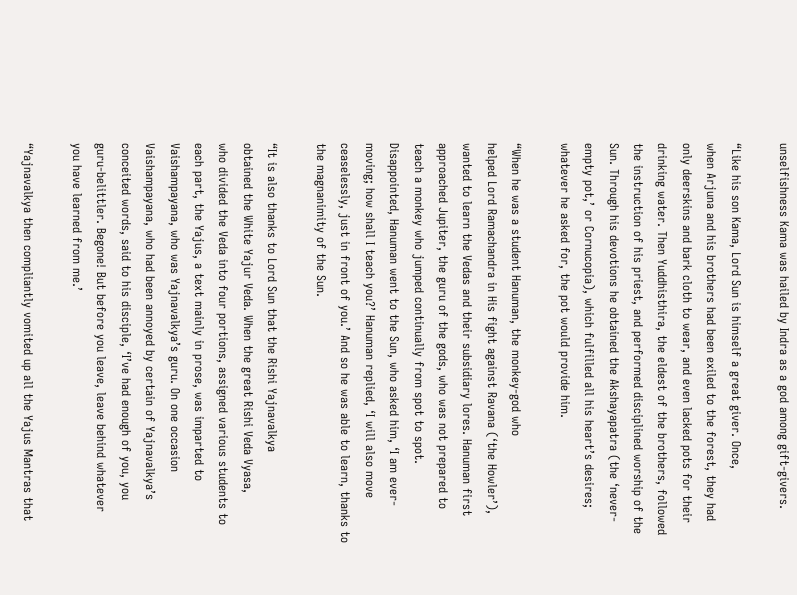unselfishness Kama was hailed by Indra as a god among gift-givers.

“Like his son Kama, Lord Sun is himself a great giver. Once,
when Arjuna and his brothers had been exiled to the forest, they had
only deerskins and bark cloth to wear, and even lacked pots for their
drinking water. Then Yuddhisthira, the eldest of the brothers, followed
the instruction of his priest, and performed disciplined worship of the
Sun. Through his devotions he obtained the Akshayapatra (the ‘never-
empty pot,’ or Cornucopia), which fulfilled all his heart’s desires;
whatever he asked for, the pot would provide him.

“When he was a student Hanuman, the monkey-god who
helped Lord Ramachandra in His fight against Ravana (‘the Howler’),
wanted to learn the Vedas and their subsidiary lores. Hanuman first
approached Jupiter, the guru of the gods, who was not prepared to
teach a monkey who jumped continually from spot to spot.
Disappointed, Hanuman went to the Sun, who asked him, ‘I am ever-
moving; how shall I teach you?’ Hanuman replied, ‘I will also move
ceaselessly, just in front of you.’ And so he was able to learn, thanks to
the magnanimity of the Sun.

“It is also thanks to Lord Sun that the Rishi Yajnavalkya
obtained the White Yajur Veda. When the great Rishi Veda Vyasa,
who divided the Veda into four portions, assigned various students to
each part, the Yajus, a text mainly in prose, was imparted to
Vaishampayana, who was Yajnavalkya’s guru. On one occasion
Vaishampayana, who had been annoyed by certain of Yajnavalkya’s
conceited words, said to his disciple, ‘I’ve had enough of you, you
guru-belittler. Begone! But before you leave, leave behind whatever
you have learned from me.’

“Yajnavalkya then compliantly vomited up all the Yajus Mantras that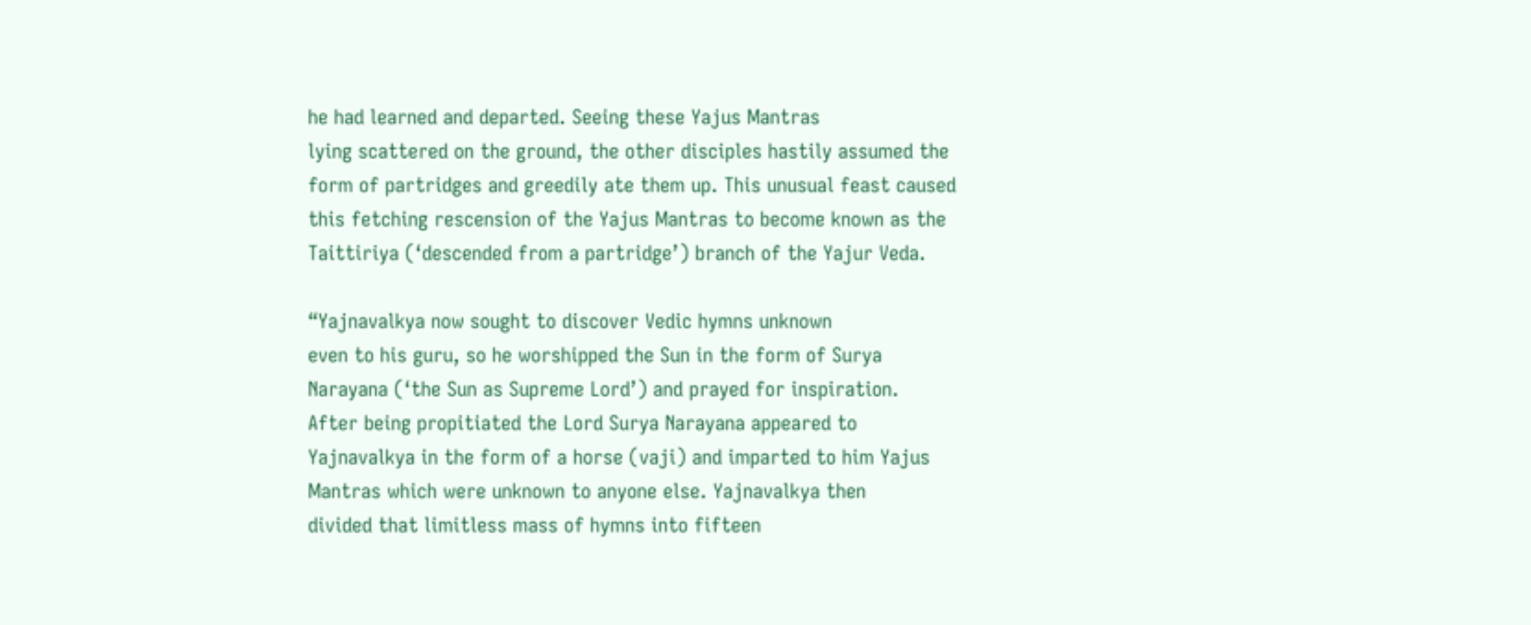he had learned and departed. Seeing these Yajus Mantras
lying scattered on the ground, the other disciples hastily assumed the
form of partridges and greedily ate them up. This unusual feast caused
this fetching rescension of the Yajus Mantras to become known as the
Taittiriya (‘descended from a partridge’) branch of the Yajur Veda.

“Yajnavalkya now sought to discover Vedic hymns unknown
even to his guru, so he worshipped the Sun in the form of Surya
Narayana (‘the Sun as Supreme Lord’) and prayed for inspiration.
After being propitiated the Lord Surya Narayana appeared to
Yajnavalkya in the form of a horse (vaji) and imparted to him Yajus
Mantras which were unknown to anyone else. Yajnavalkya then
divided that limitless mass of hymns into fifteen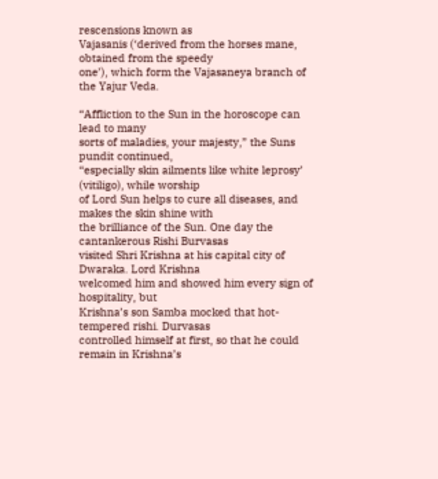rescensions known as
Vajasanis (‘derived from the horses mane, obtained from the speedy
one’), which form the Vajasaneya branch of the Yajur Veda.

“Affliction to the Sun in the horoscope can lead to many
sorts of maladies, your majesty,” the Suns pundit continued,
“especially skin ailments like white leprosy’ (vitiligo), while worship
of Lord Sun helps to cure all diseases, and makes the skin shine with
the brilliance of the Sun. One day the cantankerous Rishi Burvasas
visited Shri Krishna at his capital city of Dwaraka. Lord Krishna
welcomed him and showed him every sign of hospitality, but
Krishna’s son Samba mocked that hot-tempered rishi. Durvasas
controlled himself at first, so that he could remain in Krishna’s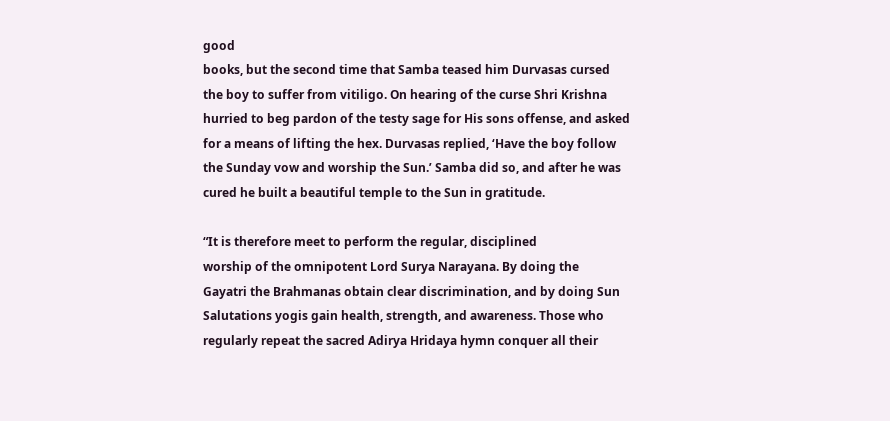good
books, but the second time that Samba teased him Durvasas cursed
the boy to suffer from vitiligo. On hearing of the curse Shri Krishna
hurried to beg pardon of the testy sage for His sons offense, and asked
for a means of lifting the hex. Durvasas replied, ‘Have the boy follow
the Sunday vow and worship the Sun.’ Samba did so, and after he was
cured he built a beautiful temple to the Sun in gratitude.

“It is therefore meet to perform the regular, disciplined
worship of the omnipotent Lord Surya Narayana. By doing the
Gayatri the Brahmanas obtain clear discrimination, and by doing Sun
Salutations yogis gain health, strength, and awareness. Those who
regularly repeat the sacred Adirya Hridaya hymn conquer all their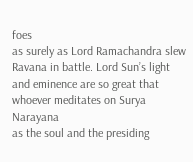foes
as surely as Lord Ramachandra slew Ravana in battle. Lord Sun’s light
and eminence are so great that whoever meditates on Surya Narayana
as the soul and the presiding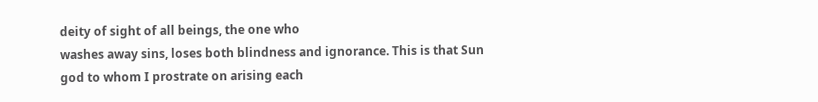deity of sight of all beings, the one who
washes away sins, loses both blindness and ignorance. This is that Sun
god to whom I prostrate on arising each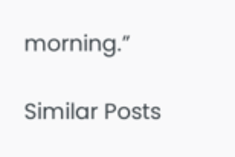morning.”

Similar Posts